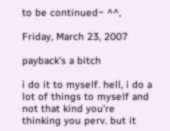to be continued~ ^^,

Friday, March 23, 2007

payback's a bitch

i do it to myself. hell, i do a lot of things to myself and not that kind you're thinking you perv. but it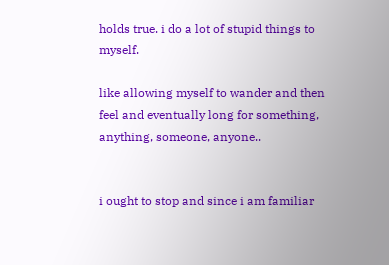holds true. i do a lot of stupid things to myself.

like allowing myself to wander and then feel and eventually long for something, anything, someone, anyone..


i ought to stop and since i am familiar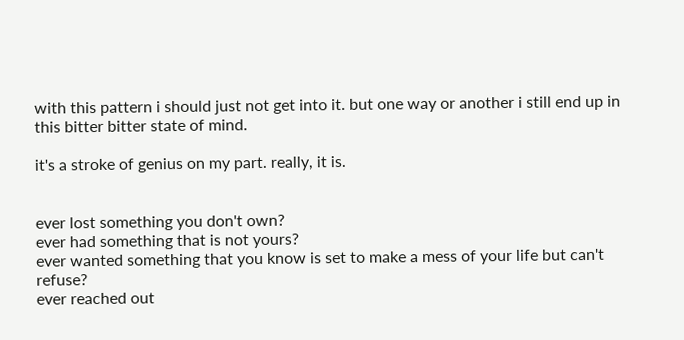with this pattern i should just not get into it. but one way or another i still end up in this bitter bitter state of mind.

it's a stroke of genius on my part. really, it is.


ever lost something you don't own?
ever had something that is not yours?
ever wanted something that you know is set to make a mess of your life but can't refuse?
ever reached out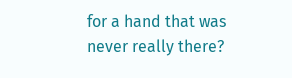for a hand that was never really there?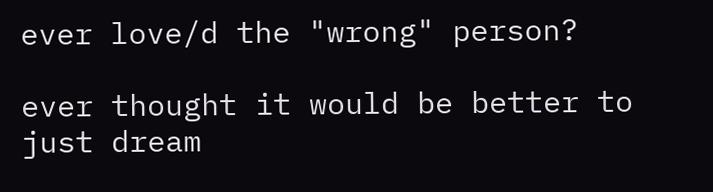ever love/d the "wrong" person?

ever thought it would be better to just dream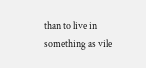than to live in something as vile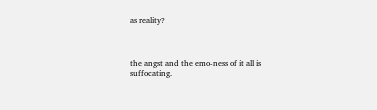as reality?



the angst and the emo-ness of it all is suffocating.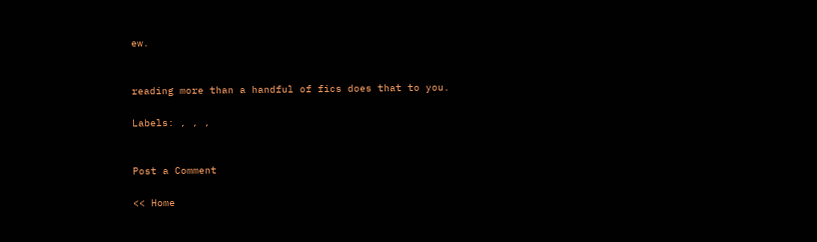ew.


reading more than a handful of fics does that to you.

Labels: , , ,


Post a Comment

<< Home